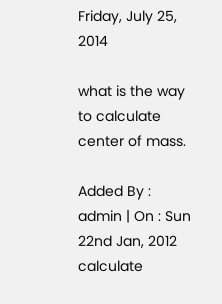Friday, July 25, 2014

what is the way to calculate center of mass.

Added By : admin | On : Sun 22nd Jan, 2012
calculate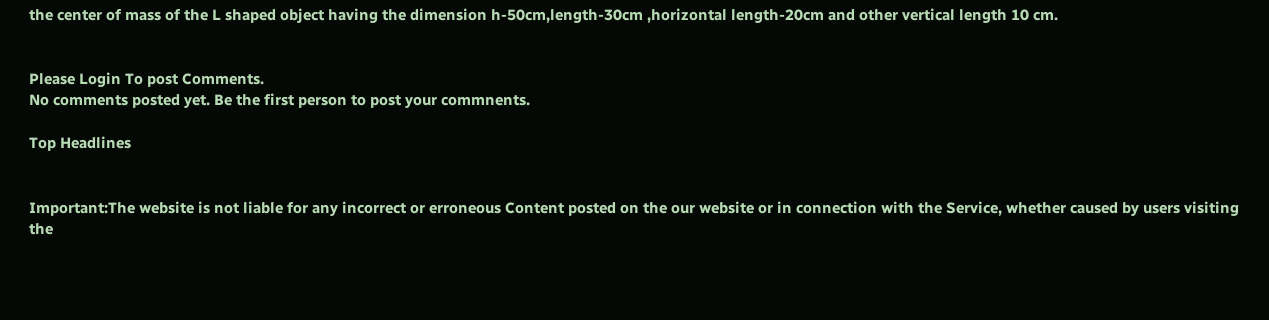the center of mass of the L shaped object having the dimension h-50cm,length-30cm ,horizontal length-20cm and other vertical length 10 cm.


Please Login To post Comments.
No comments posted yet. Be the first person to post your commnents.

Top Headlines


Important:The website is not liable for any incorrect or erroneous Content posted on the our website or in connection with the Service, whether caused by users visiting the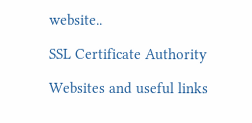website..

SSL Certificate Authority

Websites and useful links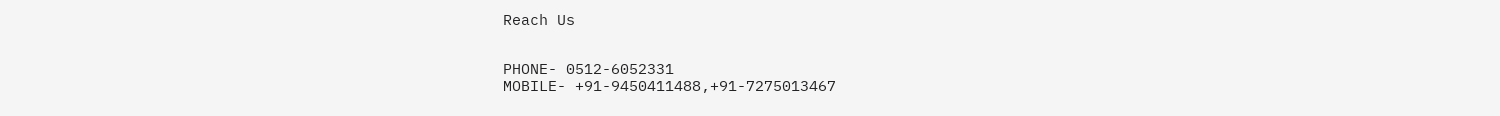Reach Us


PHONE- 0512-6052331
MOBILE- +91-9450411488,+91-7275013467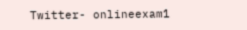Twitter- onlineexam1